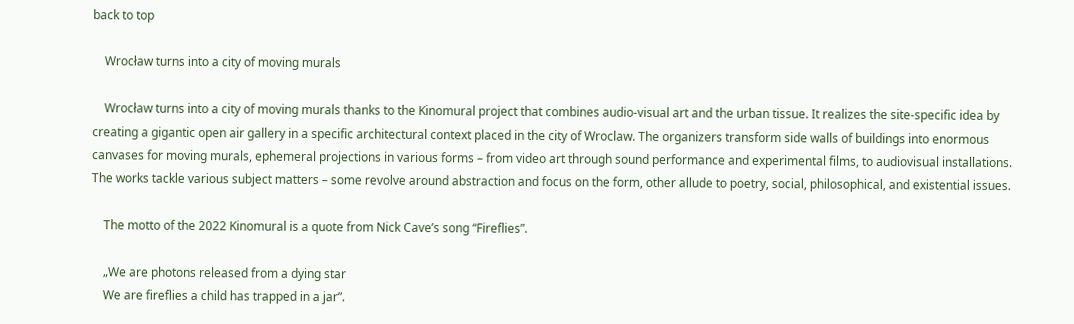back to top

    Wrocław turns into a city of moving murals

    Wrocław turns into a city of moving murals thanks to the Kinomural project that combines audio-visual art and the urban tissue. It realizes the site-specific idea by creating a gigantic open air gallery in a specific architectural context placed in the city of Wroclaw. The organizers transform side walls of buildings into enormous canvases for moving murals, ephemeral projections in various forms – from video art through sound performance and experimental films, to audiovisual installations. The works tackle various subject matters – some revolve around abstraction and focus on the form, other allude to poetry, social, philosophical, and existential issues.

    The motto of the 2022 Kinomural is a quote from Nick Cave’s song “Fireflies”.

    „We are photons released from a dying star
    We are fireflies a child has trapped in a jar”.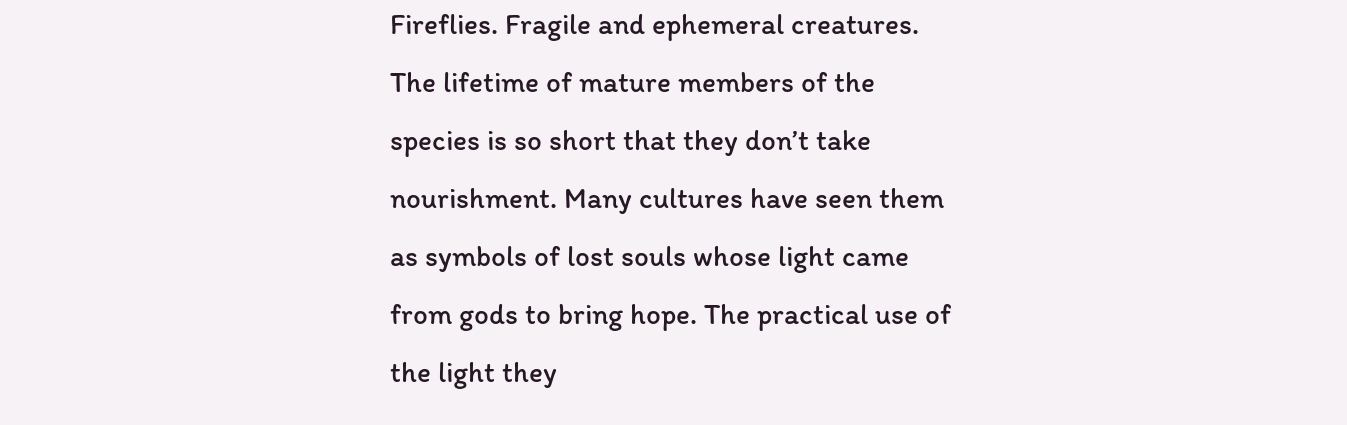Fireflies. Fragile and ephemeral creatures. The lifetime of mature members of the species is so short that they don’t take nourishment. Many cultures have seen them as symbols of lost souls whose light came from gods to bring hope. The practical use of the light they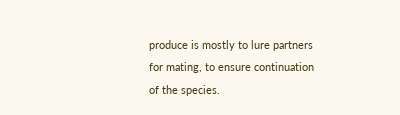produce is mostly to lure partners for mating, to ensure continuation of the species.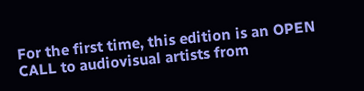For the first time, this edition is an OPEN CALL to audiovisual artists from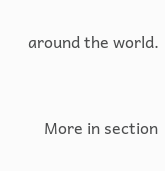around the world.


    More in section